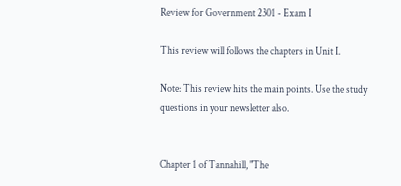Review for Government 2301 - Exam I

This review will follows the chapters in Unit I.

Note: This review hits the main points. Use the study questions in your newsletter also.


Chapter 1 of Tannahill, "The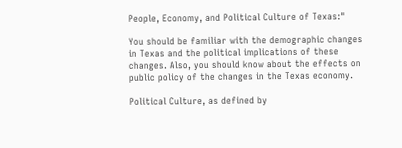People, Economy, and Political Culture of Texas:"

You should be familiar with the demographic changes in Texas and the political implications of these changes. Also, you should know about the effects on public policy of the changes in the Texas economy.

Political Culture, as defined by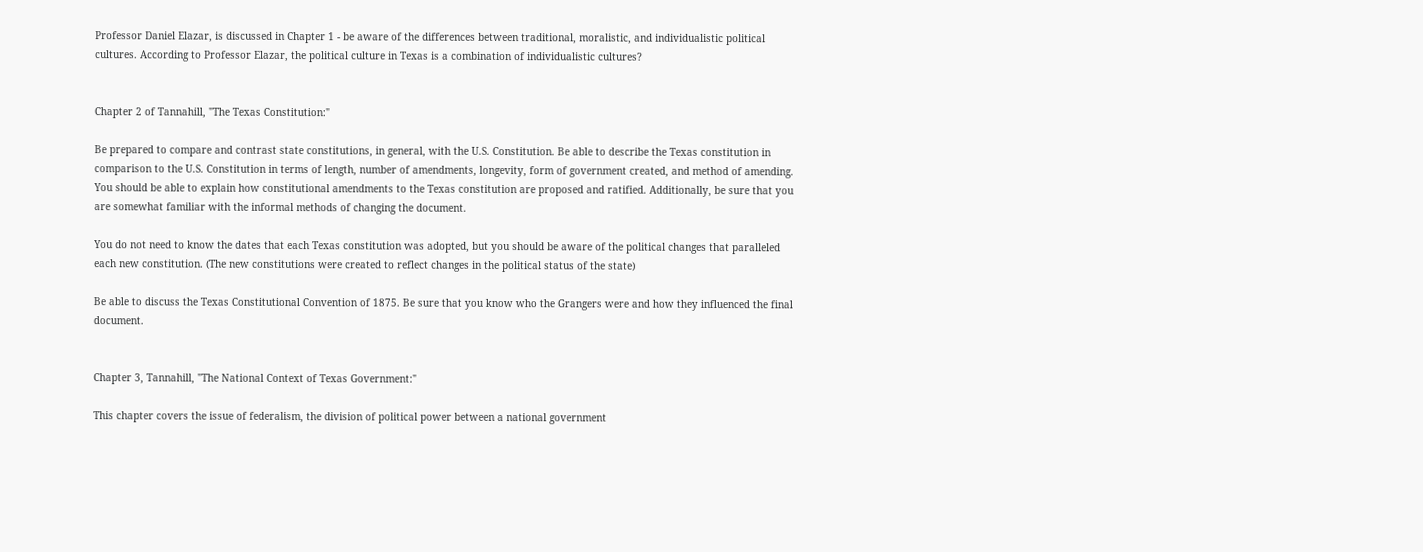Professor Daniel Elazar, is discussed in Chapter 1 - be aware of the differences between traditional, moralistic, and individualistic political cultures. According to Professor Elazar, the political culture in Texas is a combination of individualistic cultures?


Chapter 2 of Tannahill, "The Texas Constitution:"

Be prepared to compare and contrast state constitutions, in general, with the U.S. Constitution. Be able to describe the Texas constitution in comparison to the U.S. Constitution in terms of length, number of amendments, longevity, form of government created, and method of amending. You should be able to explain how constitutional amendments to the Texas constitution are proposed and ratified. Additionally, be sure that you are somewhat familiar with the informal methods of changing the document.

You do not need to know the dates that each Texas constitution was adopted, but you should be aware of the political changes that paralleled each new constitution. (The new constitutions were created to reflect changes in the political status of the state)

Be able to discuss the Texas Constitutional Convention of 1875. Be sure that you know who the Grangers were and how they influenced the final document.


Chapter 3, Tannahill, "The National Context of Texas Government:"

This chapter covers the issue of federalism, the division of political power between a national government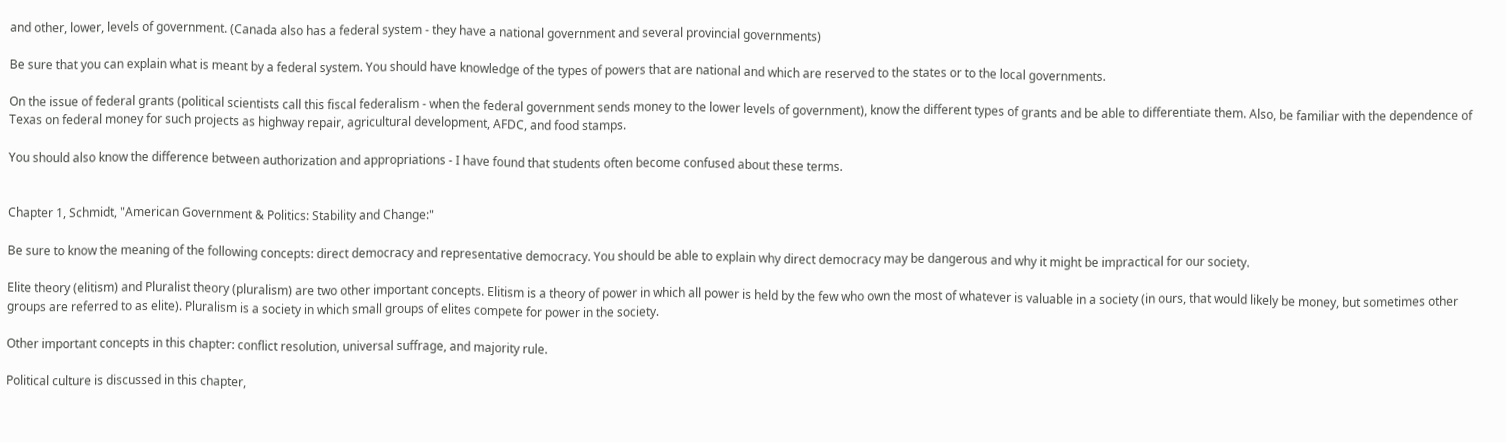and other, lower, levels of government. (Canada also has a federal system - they have a national government and several provincial governments)

Be sure that you can explain what is meant by a federal system. You should have knowledge of the types of powers that are national and which are reserved to the states or to the local governments.

On the issue of federal grants (political scientists call this fiscal federalism - when the federal government sends money to the lower levels of government), know the different types of grants and be able to differentiate them. Also, be familiar with the dependence of Texas on federal money for such projects as highway repair, agricultural development, AFDC, and food stamps.

You should also know the difference between authorization and appropriations - I have found that students often become confused about these terms.


Chapter 1, Schmidt, "American Government & Politics: Stability and Change:"

Be sure to know the meaning of the following concepts: direct democracy and representative democracy. You should be able to explain why direct democracy may be dangerous and why it might be impractical for our society.

Elite theory (elitism) and Pluralist theory (pluralism) are two other important concepts. Elitism is a theory of power in which all power is held by the few who own the most of whatever is valuable in a society (in ours, that would likely be money, but sometimes other groups are referred to as elite). Pluralism is a society in which small groups of elites compete for power in the society.

Other important concepts in this chapter: conflict resolution, universal suffrage, and majority rule.

Political culture is discussed in this chapter,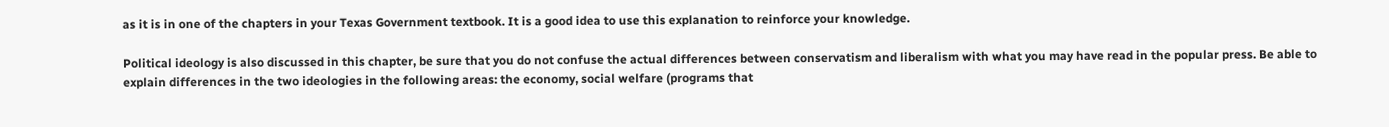as it is in one of the chapters in your Texas Government textbook. It is a good idea to use this explanation to reinforce your knowledge.

Political ideology is also discussed in this chapter, be sure that you do not confuse the actual differences between conservatism and liberalism with what you may have read in the popular press. Be able to explain differences in the two ideologies in the following areas: the economy, social welfare (programs that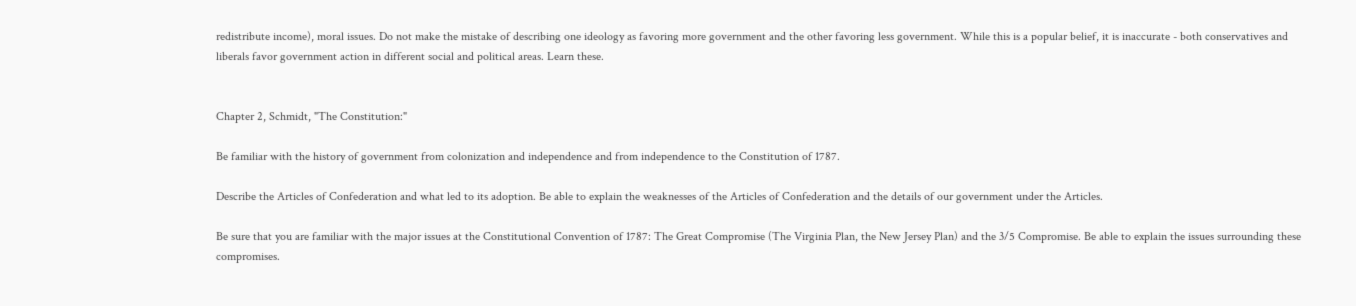redistribute income), moral issues. Do not make the mistake of describing one ideology as favoring more government and the other favoring less government. While this is a popular belief, it is inaccurate - both conservatives and liberals favor government action in different social and political areas. Learn these.


Chapter 2, Schmidt, "The Constitution:"

Be familiar with the history of government from colonization and independence and from independence to the Constitution of 1787.

Describe the Articles of Confederation and what led to its adoption. Be able to explain the weaknesses of the Articles of Confederation and the details of our government under the Articles.

Be sure that you are familiar with the major issues at the Constitutional Convention of 1787: The Great Compromise (The Virginia Plan, the New Jersey Plan) and the 3/5 Compromise. Be able to explain the issues surrounding these compromises.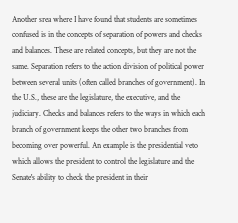Another srea where I have found that students are sometimes confused is in the concepts of separation of powers and checks and balances. These are related concepts, but they are not the same. Separation refers to the action division of political power between several units (often called branches of government). In the U.S., these are the legislature, the executive, and the judiciary. Checks and balances refers to the ways in which each branch of government keeps the other two branches from becoming over powerful. An example is the presidential veto which allows the president to control the legislature and the Senate's ability to check the president in their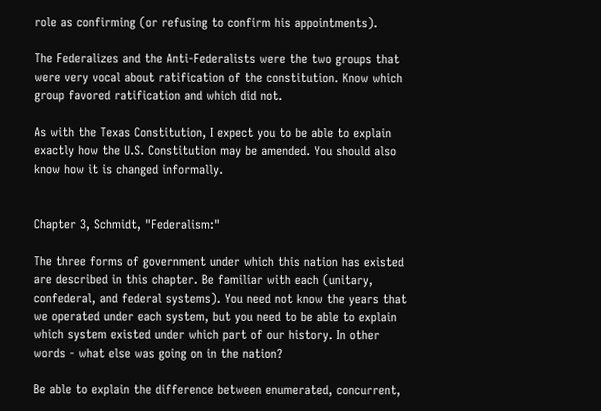role as confirming (or refusing to confirm his appointments).

The Federalizes and the Anti-Federalists were the two groups that were very vocal about ratification of the constitution. Know which group favored ratification and which did not.

As with the Texas Constitution, I expect you to be able to explain exactly how the U.S. Constitution may be amended. You should also know how it is changed informally.


Chapter 3, Schmidt, "Federalism:"

The three forms of government under which this nation has existed are described in this chapter. Be familiar with each (unitary, confederal, and federal systems). You need not know the years that we operated under each system, but you need to be able to explain which system existed under which part of our history. In other words - what else was going on in the nation?

Be able to explain the difference between enumerated, concurrent,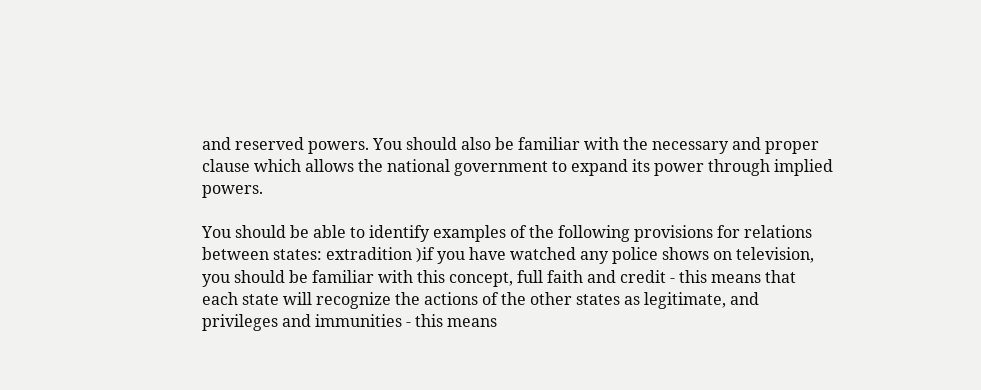and reserved powers. You should also be familiar with the necessary and proper clause which allows the national government to expand its power through implied powers.

You should be able to identify examples of the following provisions for relations between states: extradition )if you have watched any police shows on television, you should be familiar with this concept, full faith and credit - this means that each state will recognize the actions of the other states as legitimate, and privileges and immunities - this means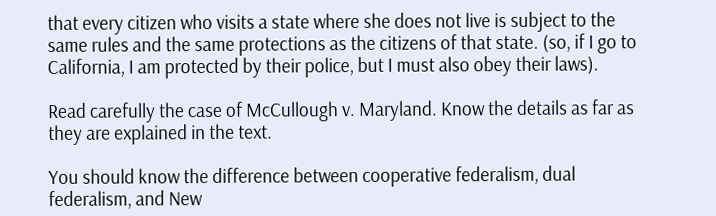that every citizen who visits a state where she does not live is subject to the same rules and the same protections as the citizens of that state. (so, if I go to California, I am protected by their police, but I must also obey their laws).

Read carefully the case of McCullough v. Maryland. Know the details as far as they are explained in the text.

You should know the difference between cooperative federalism, dual federalism, and New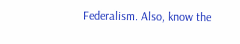Federalism. Also, know the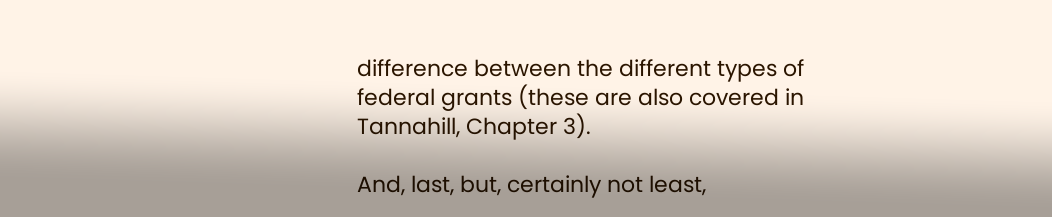difference between the different types of federal grants (these are also covered in Tannahill, Chapter 3).

And, last, but, certainly not least,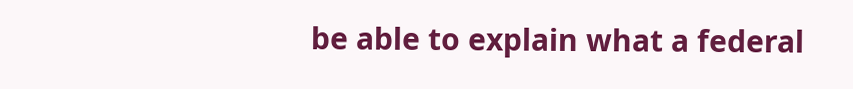be able to explain what a federal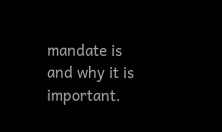mandate is and why it is important.